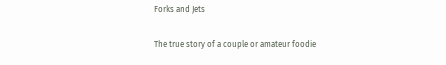Forks and Jets

The true story of a couple or amateur foodie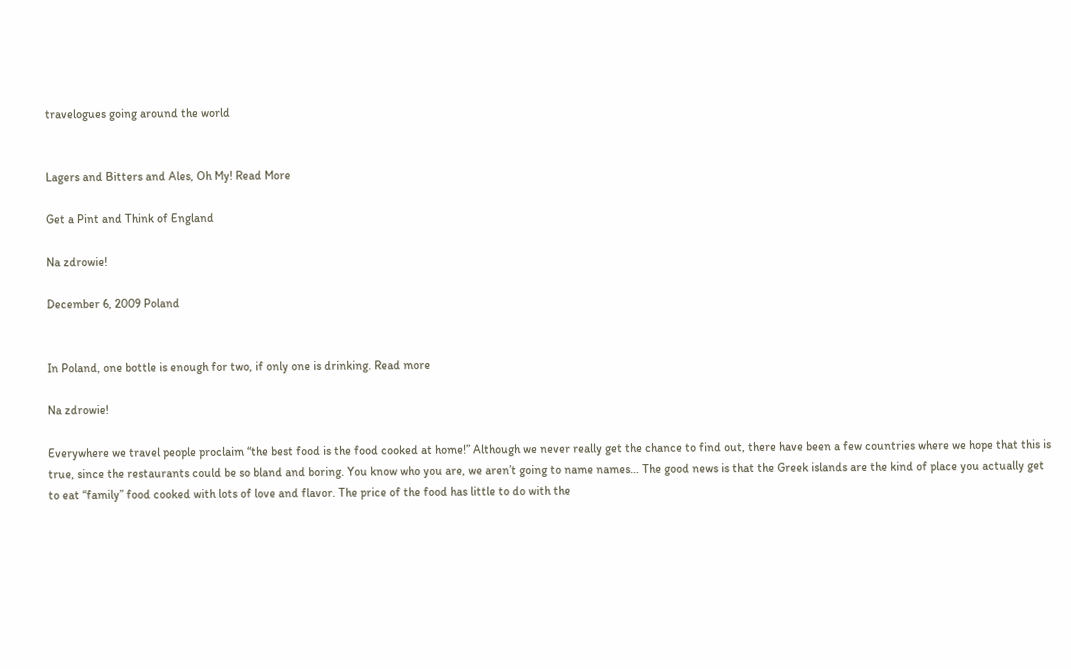travelogues going around the world


Lagers and Bitters and Ales, Oh My! Read More

Get a Pint and Think of England

Na zdrowie!

December 6, 2009 Poland


In Poland, one bottle is enough for two, if only one is drinking. Read more

Na zdrowie!

Everywhere we travel people proclaim “the best food is the food cooked at home!” Although we never really get the chance to find out, there have been a few countries where we hope that this is true, since the restaurants could be so bland and boring. You know who you are, we aren’t going to name names… The good news is that the Greek islands are the kind of place you actually get to eat “family” food cooked with lots of love and flavor. The price of the food has little to do with the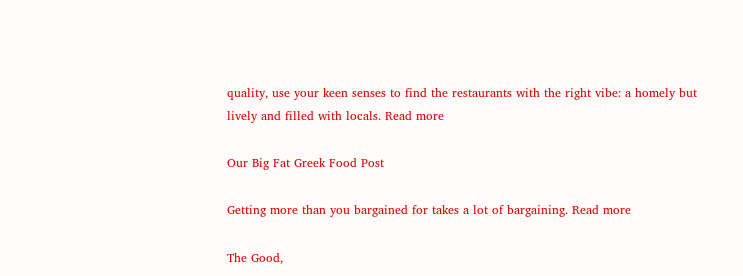quality, use your keen senses to find the restaurants with the right vibe: a homely but lively and filled with locals. Read more

Our Big Fat Greek Food Post

Getting more than you bargained for takes a lot of bargaining. Read more

The Good,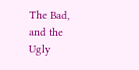The Bad, and the Ugly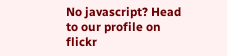No javascript? Head to our profile on flickr